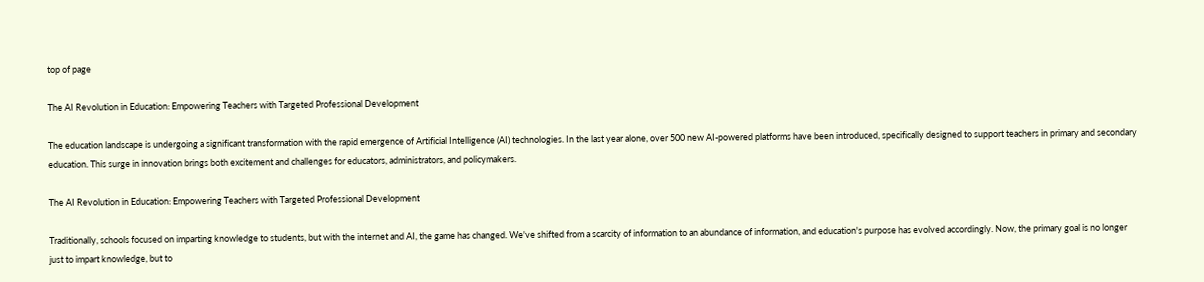top of page

The AI Revolution in Education: Empowering Teachers with Targeted Professional Development

The education landscape is undergoing a significant transformation with the rapid emergence of Artificial Intelligence (AI) technologies. In the last year alone, over 500 new AI-powered platforms have been introduced, specifically designed to support teachers in primary and secondary education. This surge in innovation brings both excitement and challenges for educators, administrators, and policymakers.

The AI Revolution in Education: Empowering Teachers with Targeted Professional Development

Traditionally, schools focused on imparting knowledge to students, but with the internet and AI, the game has changed. We've shifted from a scarcity of information to an abundance of information, and education's purpose has evolved accordingly. Now, the primary goal is no longer just to impart knowledge, but to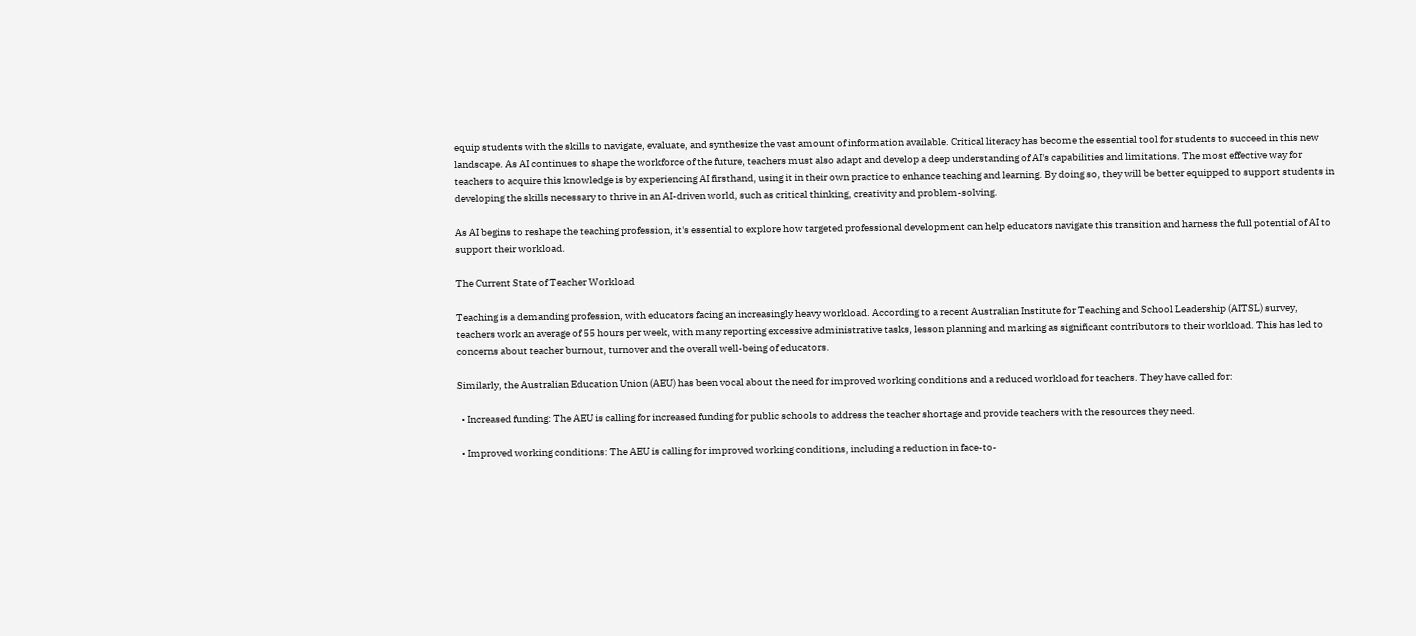equip students with the skills to navigate, evaluate, and synthesize the vast amount of information available. Critical literacy has become the essential tool for students to succeed in this new landscape. As AI continues to shape the workforce of the future, teachers must also adapt and develop a deep understanding of AI's capabilities and limitations. The most effective way for teachers to acquire this knowledge is by experiencing AI firsthand, using it in their own practice to enhance teaching and learning. By doing so, they will be better equipped to support students in developing the skills necessary to thrive in an AI-driven world, such as critical thinking, creativity and problem-solving.

As AI begins to reshape the teaching profession, it's essential to explore how targeted professional development can help educators navigate this transition and harness the full potential of AI to support their workload.

The Current State of Teacher Workload

Teaching is a demanding profession, with educators facing an increasingly heavy workload. According to a recent Australian Institute for Teaching and School Leadership (AITSL) survey, teachers work an average of 55 hours per week, with many reporting excessive administrative tasks, lesson planning and marking as significant contributors to their workload. This has led to concerns about teacher burnout, turnover and the overall well-being of educators.

Similarly, the Australian Education Union (AEU) has been vocal about the need for improved working conditions and a reduced workload for teachers. They have called for:

  • Increased funding: The AEU is calling for increased funding for public schools to address the teacher shortage and provide teachers with the resources they need.

  • Improved working conditions: The AEU is calling for improved working conditions, including a reduction in face-to-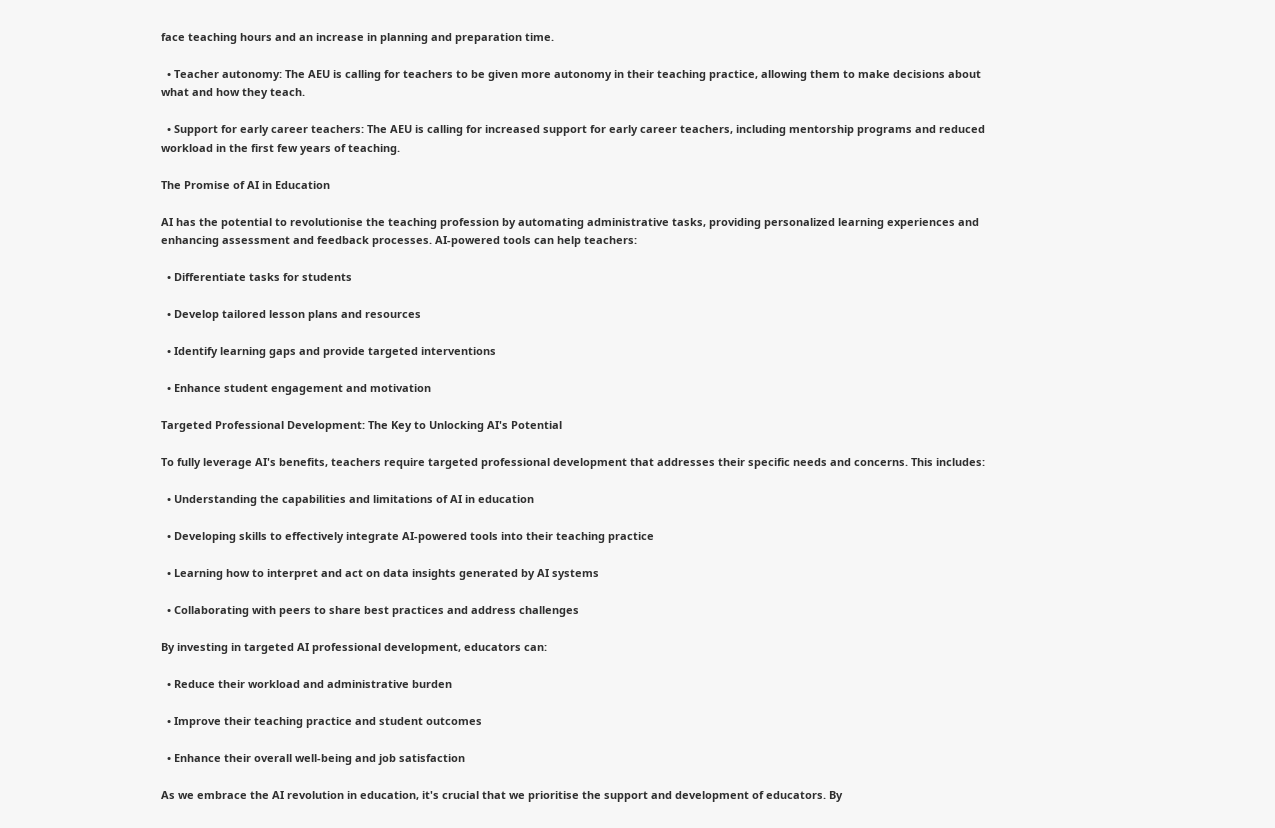face teaching hours and an increase in planning and preparation time.

  • Teacher autonomy: The AEU is calling for teachers to be given more autonomy in their teaching practice, allowing them to make decisions about what and how they teach.

  • Support for early career teachers: The AEU is calling for increased support for early career teachers, including mentorship programs and reduced workload in the first few years of teaching.

The Promise of AI in Education

AI has the potential to revolutionise the teaching profession by automating administrative tasks, providing personalized learning experiences and enhancing assessment and feedback processes. AI-powered tools can help teachers:

  • Differentiate tasks for students

  • Develop tailored lesson plans and resources

  • Identify learning gaps and provide targeted interventions

  • Enhance student engagement and motivation

Targeted Professional Development: The Key to Unlocking AI's Potential

To fully leverage AI's benefits, teachers require targeted professional development that addresses their specific needs and concerns. This includes:

  • Understanding the capabilities and limitations of AI in education

  • Developing skills to effectively integrate AI-powered tools into their teaching practice

  • Learning how to interpret and act on data insights generated by AI systems

  • Collaborating with peers to share best practices and address challenges

By investing in targeted AI professional development, educators can:

  • Reduce their workload and administrative burden

  • Improve their teaching practice and student outcomes

  • Enhance their overall well-being and job satisfaction

As we embrace the AI revolution in education, it's crucial that we prioritise the support and development of educators. By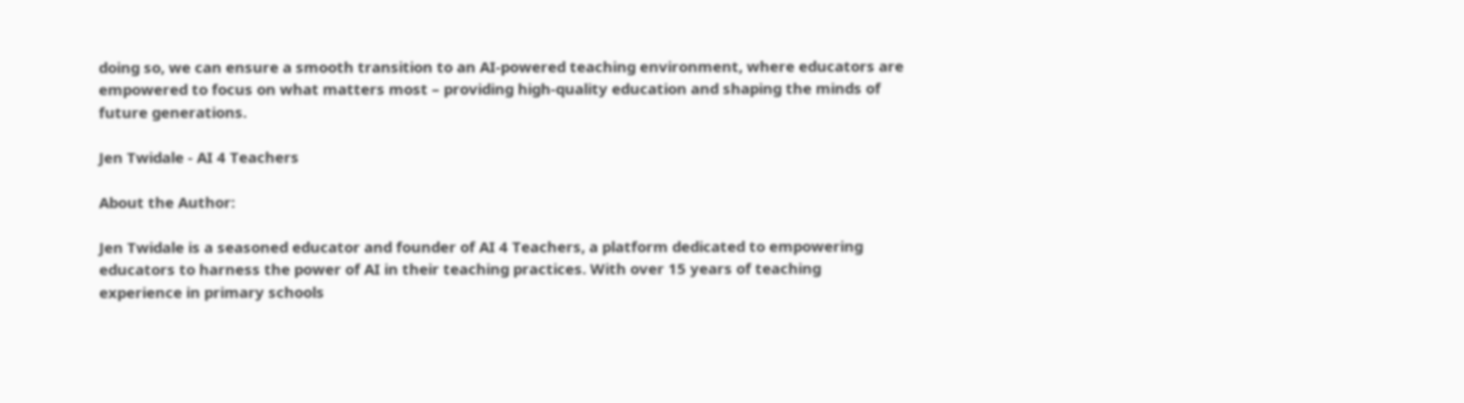doing so, we can ensure a smooth transition to an AI-powered teaching environment, where educators are empowered to focus on what matters most – providing high-quality education and shaping the minds of future generations.

Jen Twidale - AI 4 Teachers

About the Author:

Jen Twidale is a seasoned educator and founder of AI 4 Teachers, a platform dedicated to empowering educators to harness the power of AI in their teaching practices. With over 15 years of teaching experience in primary schools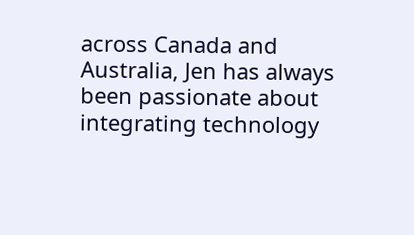across Canada and Australia, Jen has always been passionate about integrating technology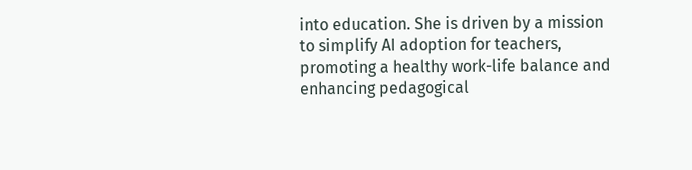into education. She is driven by a mission to simplify AI adoption for teachers, promoting a healthy work-life balance and enhancing pedagogical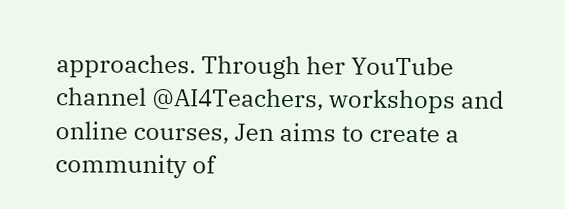approaches. Through her YouTube channel @AI4Teachers, workshops and online courses, Jen aims to create a community of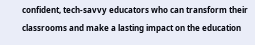confident, tech-savvy educators who can transform their classrooms and make a lasting impact on the education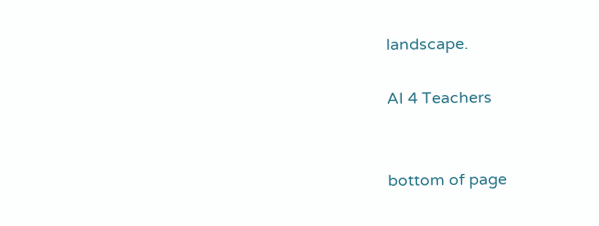landscape.

AI 4 Teachers


bottom of page